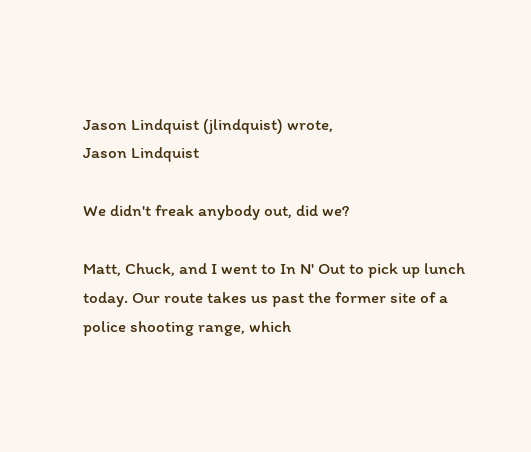Jason Lindquist (jlindquist) wrote,
Jason Lindquist

We didn't freak anybody out, did we?

Matt, Chuck, and I went to In N' Out to pick up lunch today. Our route takes us past the former site of a police shooting range, which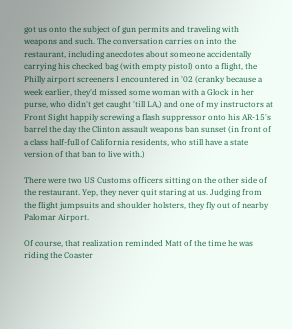got us onto the subject of gun permits and traveling with weapons and such. The conversation carries on into the restaurant, including anecdotes about someone accidentally carrying his checked bag (with empty pistol) onto a flight, the Philly airport screeners I encountered in '02 (cranky because a week earlier, they'd missed some woman with a Glock in her purse, who didn't get caught 'till LA,) and one of my instructors at Front Sight happily screwing a flash suppressor onto his AR-15's barrel the day the Clinton assault weapons ban sunset (in front of a class half-full of California residents, who still have a state version of that ban to live with.)

There were two US Customs officers sitting on the other side of the restaurant. Yep, they never quit staring at us. Judging from the flight jumpsuits and shoulder holsters, they fly out of nearby Palomar Airport.

Of course, that realization reminded Matt of the time he was riding the Coaster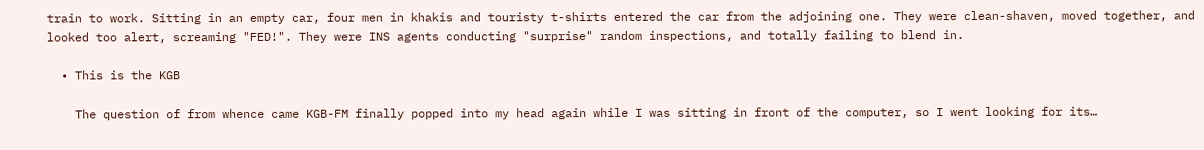train to work. Sitting in an empty car, four men in khakis and touristy t-shirts entered the car from the adjoining one. They were clean-shaven, moved together, and looked too alert, screaming "FED!". They were INS agents conducting "surprise" random inspections, and totally failing to blend in.

  • This is the KGB

    The question of from whence came KGB-FM finally popped into my head again while I was sitting in front of the computer, so I went looking for its…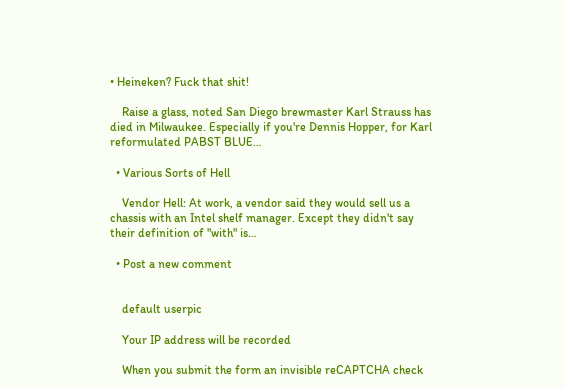• Heineken? Fuck that shit!

    Raise a glass, noted San Diego brewmaster Karl Strauss has died in Milwaukee. Especially if you're Dennis Hopper, for Karl reformulated PABST BLUE…

  • Various Sorts of Hell

    Vendor Hell: At work, a vendor said they would sell us a chassis with an Intel shelf manager. Except they didn't say their definition of "with" is…

  • Post a new comment


    default userpic

    Your IP address will be recorded

    When you submit the form an invisible reCAPTCHA check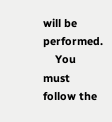will be performed.
    You must follow the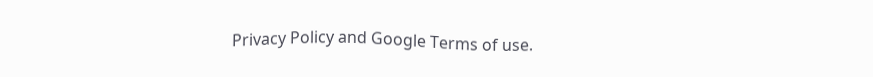Privacy Policy and Google Terms of use.